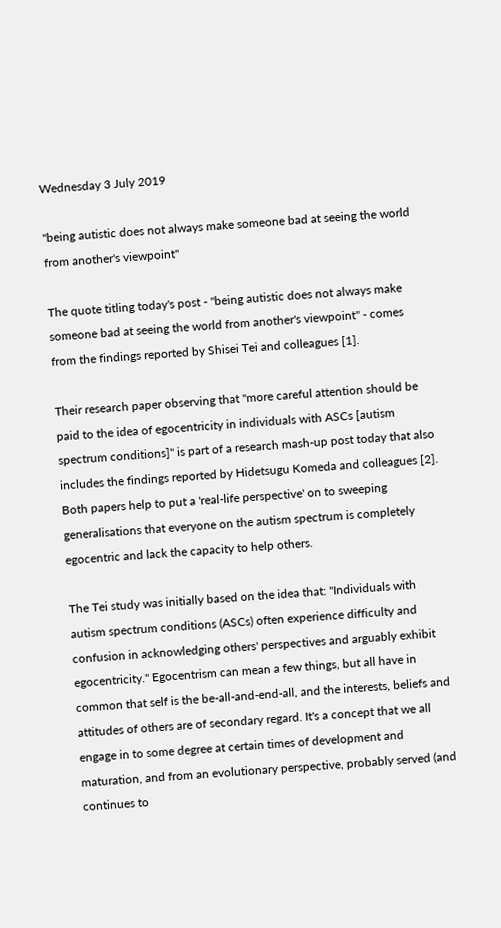Wednesday 3 July 2019

"being autistic does not always make someone bad at seeing the world from another's viewpoint"

The quote titling today's post - "being autistic does not always make someone bad at seeing the world from another's viewpoint" - comes from the findings reported by Shisei Tei and colleagues [1].

Their research paper observing that "more careful attention should be paid to the idea of egocentricity in individuals with ASCs [autism spectrum conditions]" is part of a research mash-up post today that also includes the findings reported by Hidetsugu Komeda and colleagues [2]. Both papers help to put a 'real-life perspective' on to sweeping generalisations that everyone on the autism spectrum is completely egocentric and lack the capacity to help others.

The Tei study was initially based on the idea that: "Individuals with autism spectrum conditions (ASCs) often experience difficulty and confusion in acknowledging others' perspectives and arguably exhibit egocentricity." Egocentrism can mean a few things, but all have in common that self is the be-all-and-end-all, and the interests, beliefs and attitudes of others are of secondary regard. It's a concept that we all engage in to some degree at certain times of development and maturation, and from an evolutionary perspective, probably served (and continues to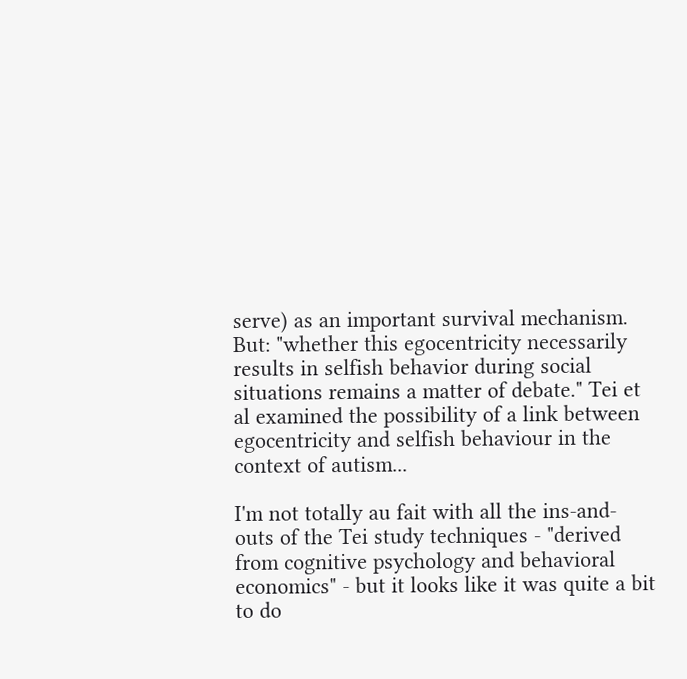serve) as an important survival mechanism. But: "whether this egocentricity necessarily results in selfish behavior during social situations remains a matter of debate." Tei et al examined the possibility of a link between egocentricity and selfish behaviour in the context of autism...

I'm not totally au fait with all the ins-and-outs of the Tei study techniques - "derived from cognitive psychology and behavioral economics" - but it looks like it was quite a bit to do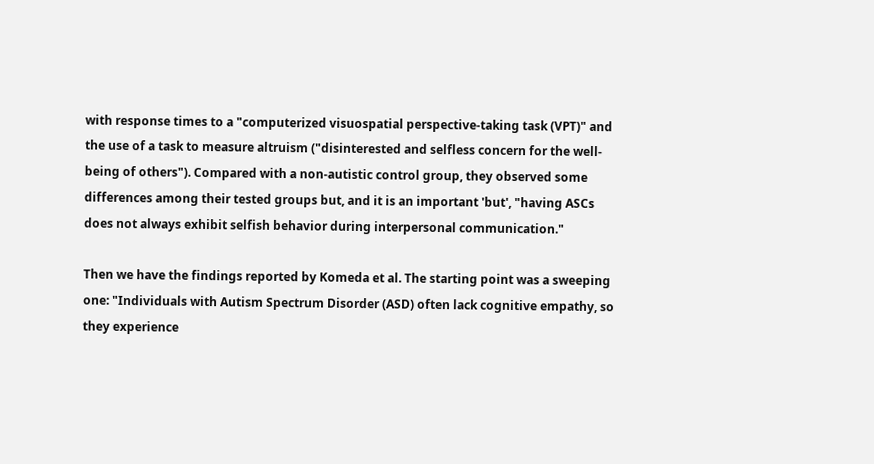with response times to a "computerized visuospatial perspective-taking task (VPT)" and the use of a task to measure altruism ("disinterested and selfless concern for the well-being of others"). Compared with a non-autistic control group, they observed some differences among their tested groups but, and it is an important 'but', "having ASCs does not always exhibit selfish behavior during interpersonal communication."

Then we have the findings reported by Komeda et al. The starting point was a sweeping one: "Individuals with Autism Spectrum Disorder (ASD) often lack cognitive empathy, so they experience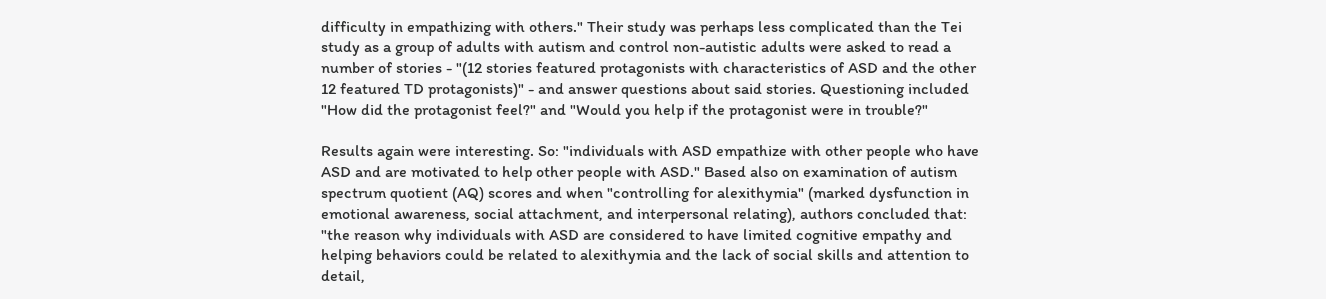difficulty in empathizing with others." Their study was perhaps less complicated than the Tei study as a group of adults with autism and control non-autistic adults were asked to read a number of stories - "(12 stories featured protagonists with characteristics of ASD and the other 12 featured TD protagonists)" - and answer questions about said stories. Questioning included "How did the protagonist feel?" and "Would you help if the protagonist were in trouble?"

Results again were interesting. So: "individuals with ASD empathize with other people who have ASD and are motivated to help other people with ASD." Based also on examination of autism spectrum quotient (AQ) scores and when "controlling for alexithymia" (marked dysfunction in emotional awareness, social attachment, and interpersonal relating), authors concluded that: "the reason why individuals with ASD are considered to have limited cognitive empathy and helping behaviors could be related to alexithymia and the lack of social skills and attention to detail,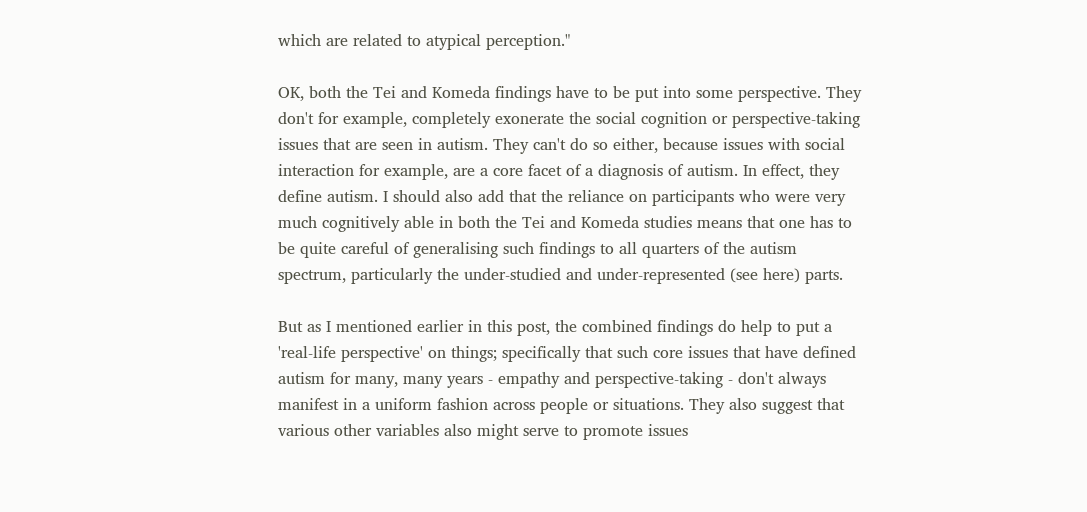which are related to atypical perception."

OK, both the Tei and Komeda findings have to be put into some perspective. They don't for example, completely exonerate the social cognition or perspective-taking issues that are seen in autism. They can't do so either, because issues with social interaction for example, are a core facet of a diagnosis of autism. In effect, they define autism. I should also add that the reliance on participants who were very much cognitively able in both the Tei and Komeda studies means that one has to be quite careful of generalising such findings to all quarters of the autism spectrum, particularly the under-studied and under-represented (see here) parts.

But as I mentioned earlier in this post, the combined findings do help to put a 'real-life perspective' on things; specifically that such core issues that have defined autism for many, many years - empathy and perspective-taking - don't always manifest in a uniform fashion across people or situations. They also suggest that various other variables also might serve to promote issues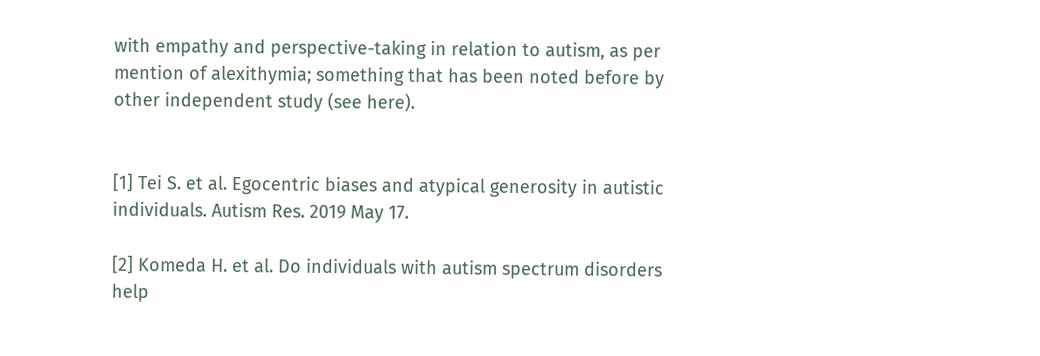with empathy and perspective-taking in relation to autism, as per mention of alexithymia; something that has been noted before by other independent study (see here).


[1] Tei S. et al. Egocentric biases and atypical generosity in autistic individuals. Autism Res. 2019 May 17.

[2] Komeda H. et al. Do individuals with autism spectrum disorders help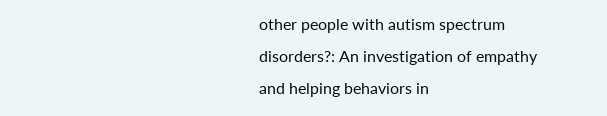other people with autism spectrum disorders?: An investigation of empathy and helping behaviors in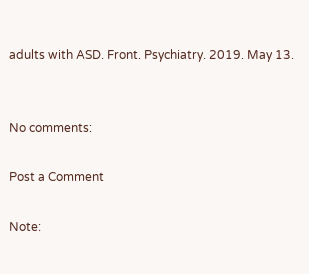adults with ASD. Front. Psychiatry. 2019. May 13.


No comments:

Post a Comment

Note: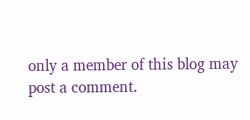only a member of this blog may post a comment.